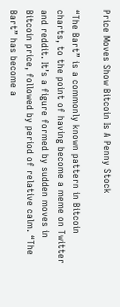Price Moves Show Bitcoin Is A Penny Stock

“The Bart” is a commonly known pattern in Bitcoin charts, to the point of having become a meme on Twitter and reddit. It’s a figure formed by sudden moves in Bitcoin price, followed by period of relative calm. “The Bart” has become a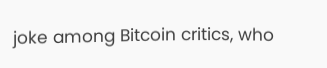joke among Bitcoin critics, who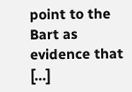point to the Bart as evidence that […]